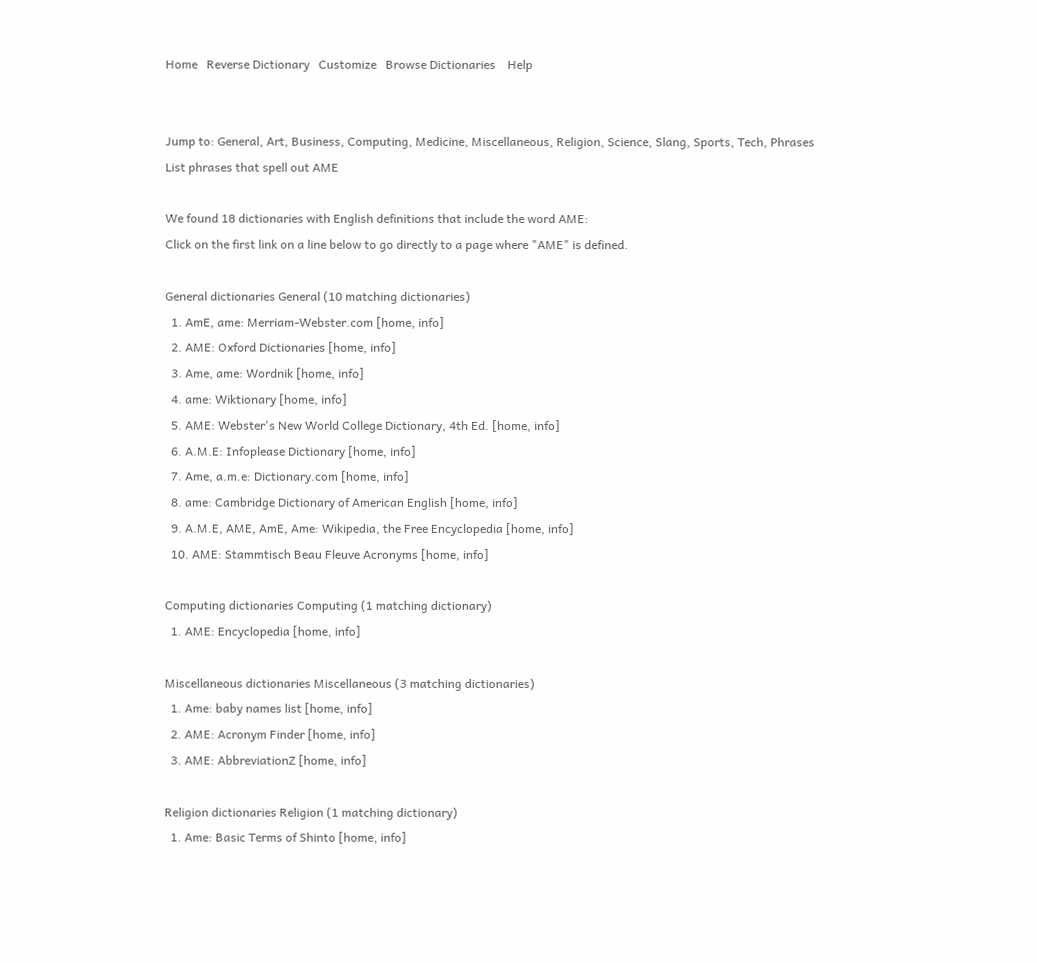Home   Reverse Dictionary   Customize   Browse Dictionaries    Help


Jump to: General, Art, Business, Computing, Medicine, Miscellaneous, Religion, Science, Slang, Sports, Tech, Phrases
List phrases that spell out AME

We found 18 dictionaries with English definitions that include the word AME:
Click on the first link on a line below to go directly to a page where "AME" is defined.

General dictionaries General (10 matching dictionaries)
  1. AmE, ame: Merriam-Webster.com [home, info]
  2. AME: Oxford Dictionaries [home, info]
  3. Ame, ame: Wordnik [home, info]
  4. ame: Wiktionary [home, info]
  5. AME: Webster's New World College Dictionary, 4th Ed. [home, info]
  6. A.M.E: Infoplease Dictionary [home, info]
  7. Ame, a.m.e: Dictionary.com [home, info]
  8. ame: Cambridge Dictionary of American English [home, info]
  9. A.M.E, AME, AmE, Ame: Wikipedia, the Free Encyclopedia [home, info]
  10. AME: Stammtisch Beau Fleuve Acronyms [home, info]

Computing dictionaries Computing (1 matching dictionary)
  1. AME: Encyclopedia [home, info]

Miscellaneous dictionaries Miscellaneous (3 matching dictionaries)
  1. Ame: baby names list [home, info]
  2. AME: Acronym Finder [home, info]
  3. AME: AbbreviationZ [home, info]

Religion dictionaries Religion (1 matching dictionary)
  1. Ame: Basic Terms of Shinto [home, info]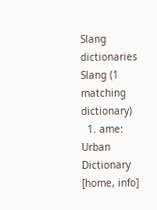Slang dictionaries Slang (1 matching dictionary)
  1. ame: Urban Dictionary [home, info]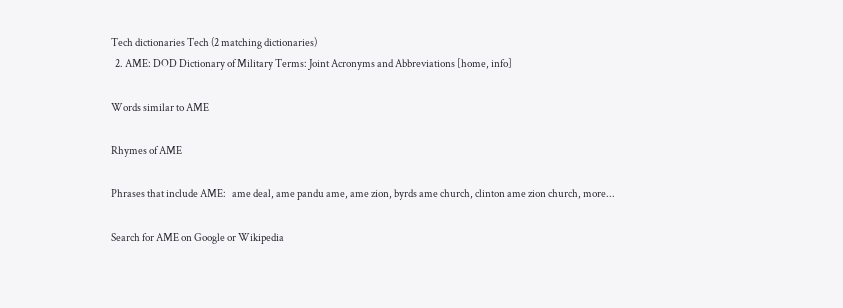Tech dictionaries Tech (2 matching dictionaries)
  2. AME: DOD Dictionary of Military Terms: Joint Acronyms and Abbreviations [home, info]

Words similar to AME

Rhymes of AME

Phrases that include AME:   ame deal, ame pandu ame, ame zion, byrds ame church, clinton ame zion church, more...

Search for AME on Google or Wikipedia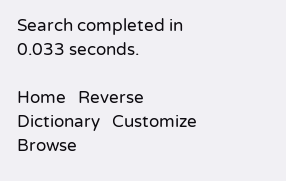Search completed in 0.033 seconds.

Home   Reverse Dictionary   Customize   Browse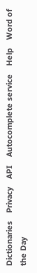Dictionaries    Privacy    API    Autocomplete service    Help    Word of the Day